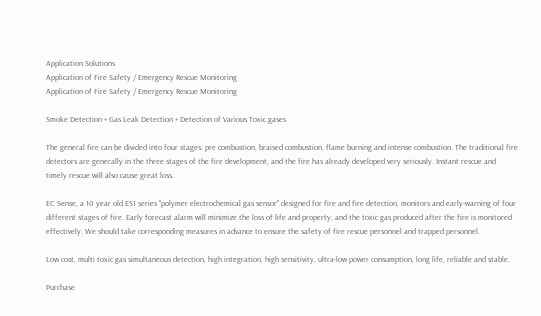Application Solutions
Application of Fire Safety / Emergency Rescue Monitoring
Application of Fire Safety / Emergency Rescue Monitoring

Smoke Detection + Gas Leak Detection + Detection of Various Toxic gases

The general fire can be divided into four stages: pre combustion, braised combustion, flame burning and intense combustion. The traditional fire detectors are generally in the three stages of the fire development, and the fire has already developed very seriously. Instant rescue and timely rescue will also cause great loss.

EC Sense, a 10 year old ES1 series "polymer electrochemical gas sensor" designed for fire and fire detection, monitors and early-warning of four different stages of fire. Early forecast alarm will minimize the loss of life and property, and the toxic gas produced after the fire is monitored effectively. We should take corresponding measures in advance to ensure the safety of fire rescue personnel and trapped personnel.

Low cost, multi toxic gas simultaneous detection, high integration, high sensitivity, ultra-low power consumption, long life, reliable and stable.

Purchase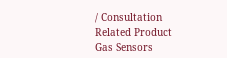/ Consultation
Related Product
Gas Sensors